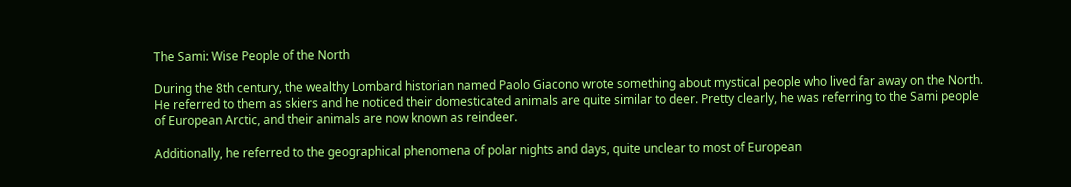The Sami: Wise People of the North

During the 8th century, the wealthy Lombard historian named Paolo Giacono wrote something about mystical people who lived far away on the North. He referred to them as skiers and he noticed their domesticated animals are quite similar to deer. Pretty clearly, he was referring to the Sami people of European Arctic, and their animals are now known as reindeer.

Additionally, he referred to the geographical phenomena of polar nights and days, quite unclear to most of European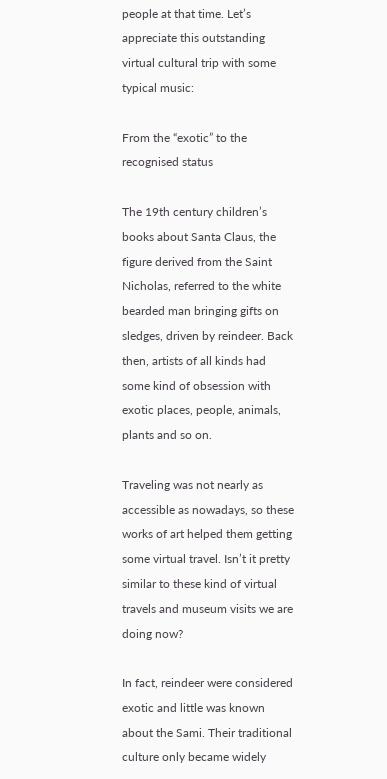people at that time. Let’s appreciate this outstanding virtual cultural trip with some typical music:

From the “exotic” to the recognised status

The 19th century children’s books about Santa Claus, the figure derived from the Saint Nicholas, referred to the white bearded man bringing gifts on sledges, driven by reindeer. Back then, artists of all kinds had some kind of obsession with exotic places, people, animals, plants and so on.

Traveling was not nearly as accessible as nowadays, so these works of art helped them getting some virtual travel. Isn’t it pretty similar to these kind of virtual travels and museum visits we are doing now?

In fact, reindeer were considered exotic and little was known about the Sami. Their traditional culture only became widely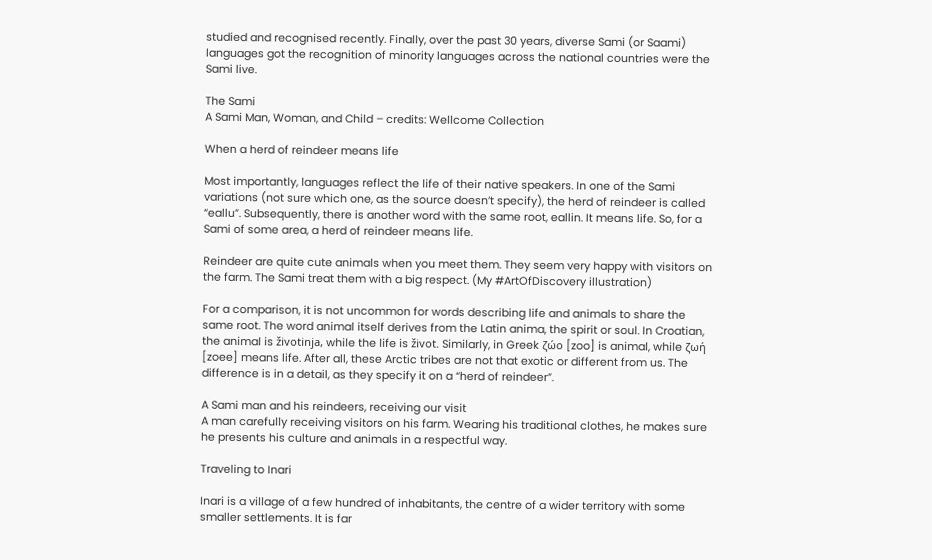studied and recognised recently. Finally, over the past 30 years, diverse Sami (or Saami) languages got the recognition of minority languages across the national countries were the Sami live.

The Sami
A Sami Man, Woman, and Child – credits: Wellcome Collection

When a herd of reindeer means life

Most importantly, languages reflect the life of their native speakers. In one of the Sami variations (not sure which one, as the source doesn’t specify), the herd of reindeer is called “eallu”. Subsequently, there is another word with the same root, eallin. It means life. So, for a Sami of some area, a herd of reindeer means life.

Reindeer are quite cute animals when you meet them. They seem very happy with visitors on the farm. The Sami treat them with a big respect. (My #ArtOfDiscovery illustration)

For a comparison, it is not uncommon for words describing life and animals to share the same root. The word animal itself derives from the Latin anima, the spirit or soul. In Croatian, the animal is životinja, while the life is život. Similarly, in Greek ζώο [zoo] is animal, while ζωή [zoee] means life. After all, these Arctic tribes are not that exotic or different from us. The difference is in a detail, as they specify it on a “herd of reindeer”.

A Sami man and his reindeers, receiving our visit
A man carefully receiving visitors on his farm. Wearing his traditional clothes, he makes sure he presents his culture and animals in a respectful way.

Traveling to Inari

Inari is a village of a few hundred of inhabitants, the centre of a wider territory with some smaller settlements. It is far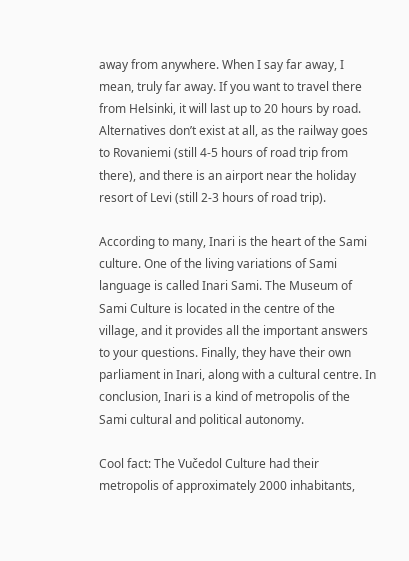away from anywhere. When I say far away, I mean, truly far away. If you want to travel there from Helsinki, it will last up to 20 hours by road. Alternatives don’t exist at all, as the railway goes to Rovaniemi (still 4-5 hours of road trip from there), and there is an airport near the holiday resort of Levi (still 2-3 hours of road trip).

According to many, Inari is the heart of the Sami culture. One of the living variations of Sami language is called Inari Sami. The Museum of Sami Culture is located in the centre of the village, and it provides all the important answers to your questions. Finally, they have their own parliament in Inari, along with a cultural centre. In conclusion, Inari is a kind of metropolis of the Sami cultural and political autonomy.

Cool fact: The Vučedol Culture had their metropolis of approximately 2000 inhabitants,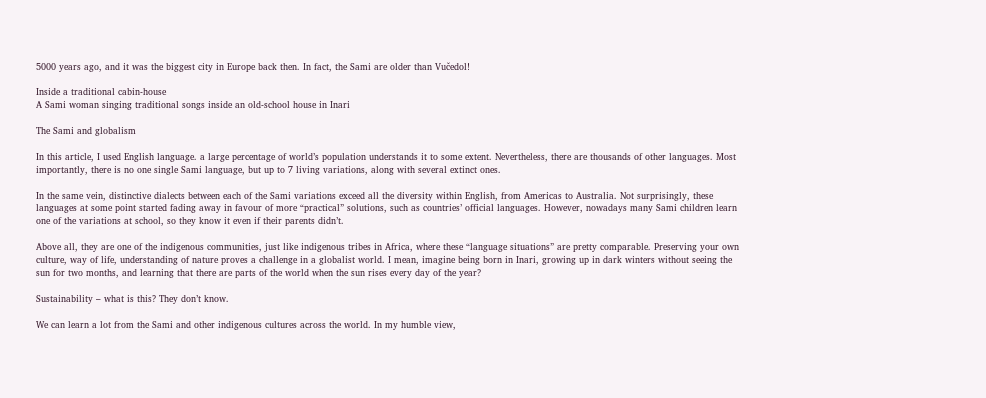5000 years ago, and it was the biggest city in Europe back then. In fact, the Sami are older than Vučedol!

Inside a traditional cabin-house
A Sami woman singing traditional songs inside an old-school house in Inari

The Sami and globalism

In this article, I used English language. a large percentage of world’s population understands it to some extent. Nevertheless, there are thousands of other languages. Most importantly, there is no one single Sami language, but up to 7 living variations, along with several extinct ones.

In the same vein, distinctive dialects between each of the Sami variations exceed all the diversity within English, from Americas to Australia. Not surprisingly, these languages at some point started fading away in favour of more “practical” solutions, such as countries’ official languages. However, nowadays many Sami children learn one of the variations at school, so they know it even if their parents didn’t.

Above all, they are one of the indigenous communities, just like indigenous tribes in Africa, where these “language situations” are pretty comparable. Preserving your own culture, way of life, understanding of nature proves a challenge in a globalist world. I mean, imagine being born in Inari, growing up in dark winters without seeing the sun for two months, and learning that there are parts of the world when the sun rises every day of the year?

Sustainability – what is this? They don’t know.

We can learn a lot from the Sami and other indigenous cultures across the world. In my humble view,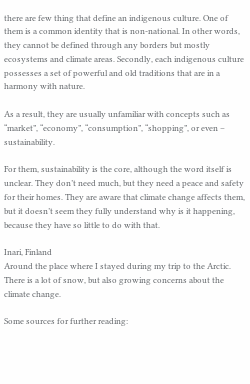there are few thing that define an indigenous culture. One of them is a common identity that is non-national. In other words, they cannot be defined through any borders but mostly ecosystems and climate areas. Secondly, each indigenous culture possesses a set of powerful and old traditions that are in a harmony with nature.

As a result, they are usually unfamiliar with concepts such as “market”, “economy”, “consumption”, “shopping”, or even – sustainability.

For them, sustainability is the core, although the word itself is unclear. They don’t need much, but they need a peace and safety for their homes. They are aware that climate change affects them, but it doesn’t seem they fully understand why is it happening, because they have so little to do with that.

Inari, Finland
Around the place where I stayed during my trip to the Arctic. There is a lot of snow, but also growing concerns about the climate change.

Some sources for further reading: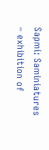Sapmi: Saminiatures – exhibition of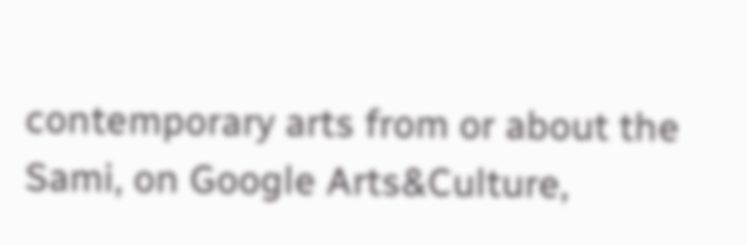contemporary arts from or about the Sami, on Google Arts&Culture,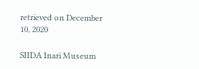retrieved on December 10, 2020

SIIDA Inari Museum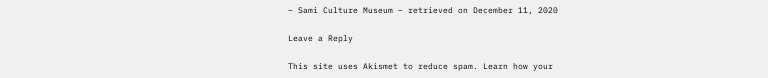– Sami Culture Museum – retrieved on December 11, 2020

Leave a Reply

This site uses Akismet to reduce spam. Learn how your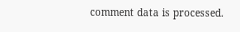comment data is processed.